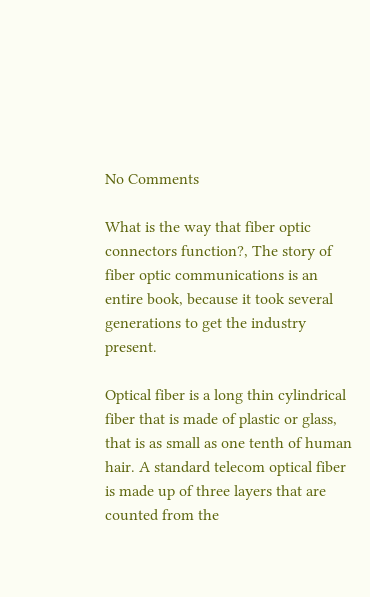No Comments

What is the way that fiber optic connectors function?, The story of fiber optic communications is an entire book, because it took several generations to get the industry present.

Optical fiber is a long thin cylindrical fiber that is made of plastic or glass, that is as small as one tenth of human hair. A standard telecom optical fiber is made up of three layers that are counted from the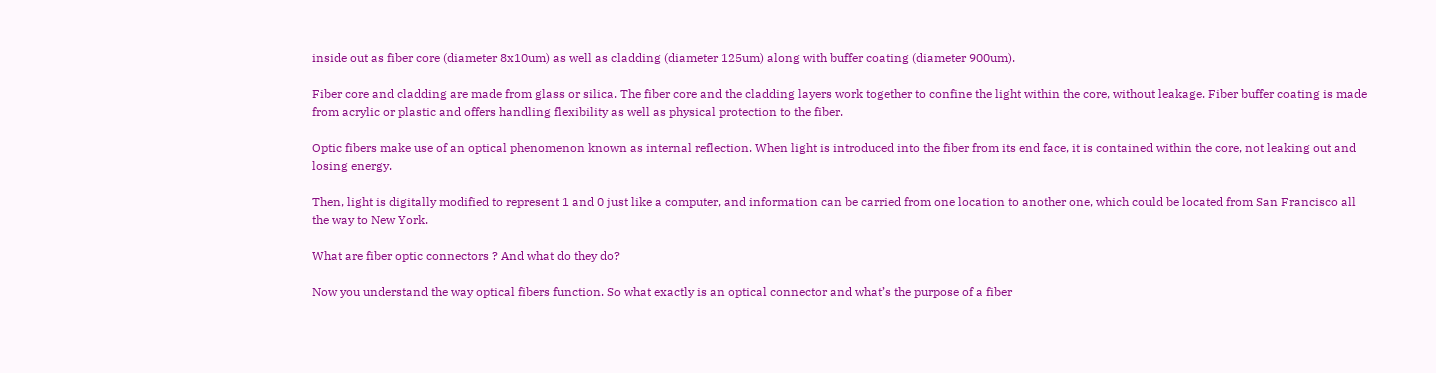inside out as fiber core (diameter 8x10um) as well as cladding (diameter 125um) along with buffer coating (diameter 900um).

Fiber core and cladding are made from glass or silica. The fiber core and the cladding layers work together to confine the light within the core, without leakage. Fiber buffer coating is made from acrylic or plastic and offers handling flexibility as well as physical protection to the fiber.

Optic fibers make use of an optical phenomenon known as internal reflection. When light is introduced into the fiber from its end face, it is contained within the core, not leaking out and losing energy.

Then, light is digitally modified to represent 1 and 0 just like a computer, and information can be carried from one location to another one, which could be located from San Francisco all the way to New York.

What are fiber optic connectors ? And what do they do?

Now you understand the way optical fibers function. So what exactly is an optical connector and what’s the purpose of a fiber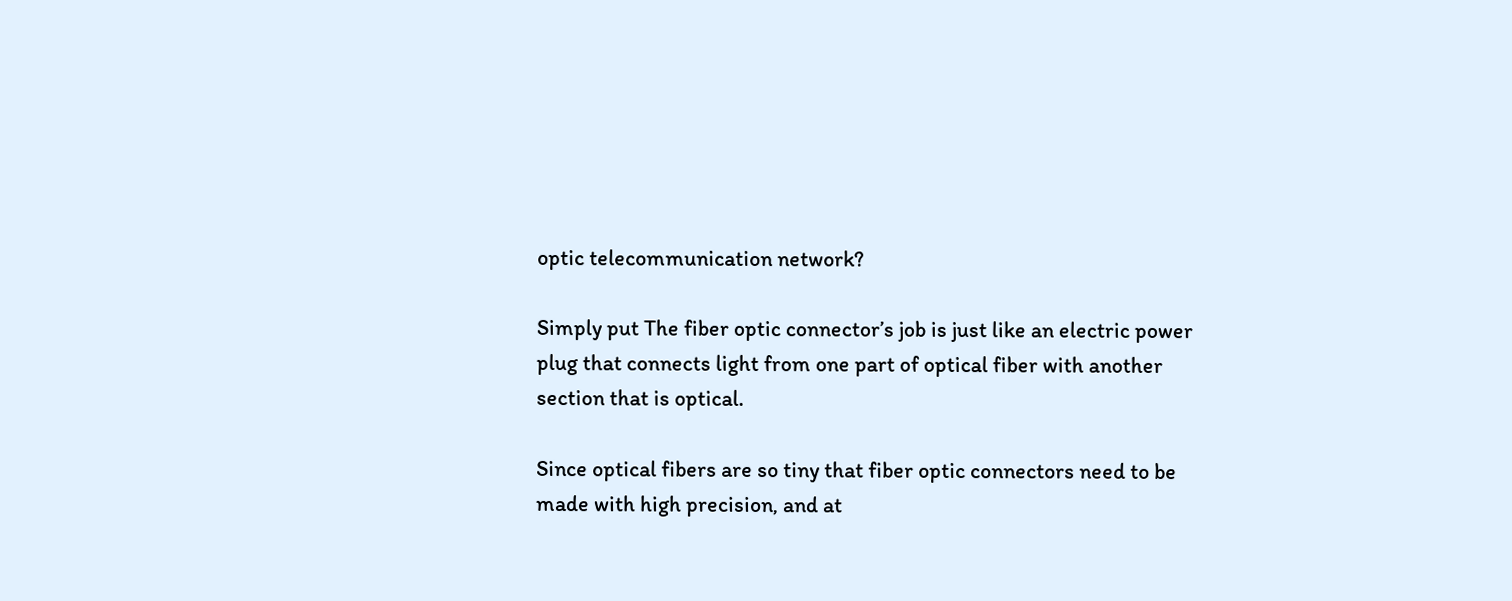optic telecommunication network?

Simply put The fiber optic connector’s job is just like an electric power plug that connects light from one part of optical fiber with another section that is optical.

Since optical fibers are so tiny that fiber optic connectors need to be made with high precision, and at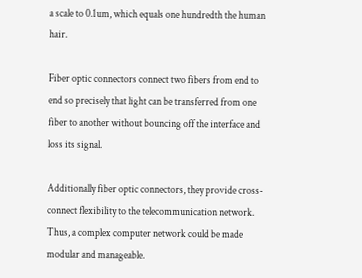a scale to 0.1um, which equals one hundredth the human hair.

Fiber optic connectors connect two fibers from end to end so precisely that light can be transferred from one fiber to another without bouncing off the interface and loss its signal.

Additionally fiber optic connectors, they provide cross-connect flexibility to the telecommunication network. Thus, a complex computer network could be made modular and manageable.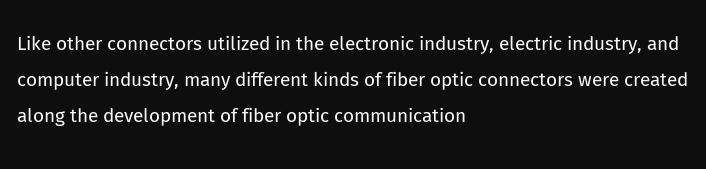Like other connectors utilized in the electronic industry, electric industry, and computer industry, many different kinds of fiber optic connectors were created along the development of fiber optic communication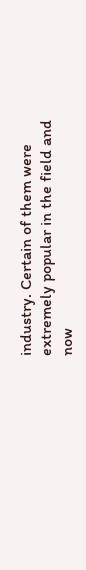industry. Certain of them were extremely popular in the field and now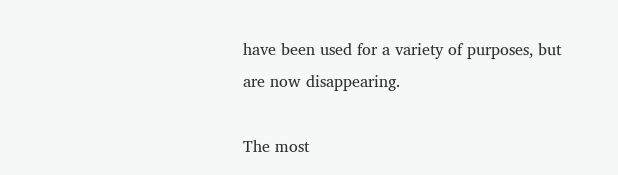have been used for a variety of purposes, but are now disappearing.

The most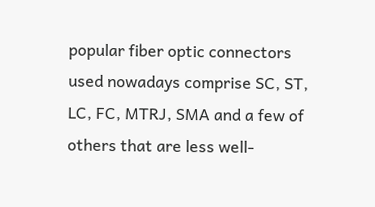popular fiber optic connectors used nowadays comprise SC, ST, LC, FC, MTRJ, SMA and a few of others that are less well-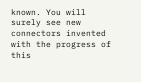known. You will surely see new connectors invented with the progress of this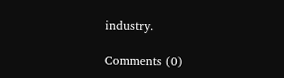industry.

Comments (0)